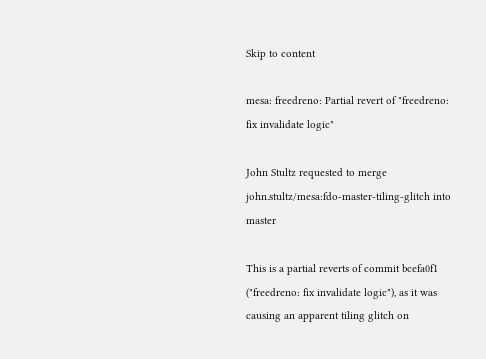Skip to content

mesa: freedreno: Partial revert of "freedreno: fix invalidate logic"

John Stultz requested to merge john.stultz/mesa:fdo-master-tiling-glitch into master

This is a partial reverts of commit bcefa0f1 ("freedreno: fix invalidate logic"), as it was causing an apparent tiling glitch on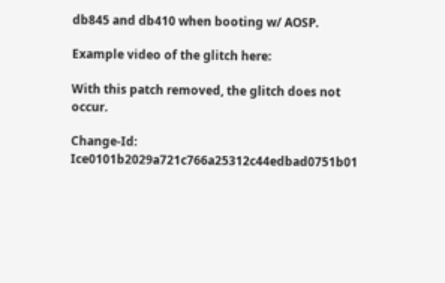db845 and db410 when booting w/ AOSP.

Example video of the glitch here:

With this patch removed, the glitch does not occur.

Change-Id: Ice0101b2029a721c766a25312c44edbad0751b01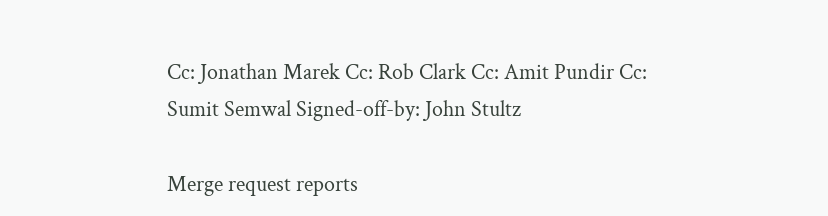Cc: Jonathan Marek Cc: Rob Clark Cc: Amit Pundir Cc: Sumit Semwal Signed-off-by: John Stultz

Merge request reports